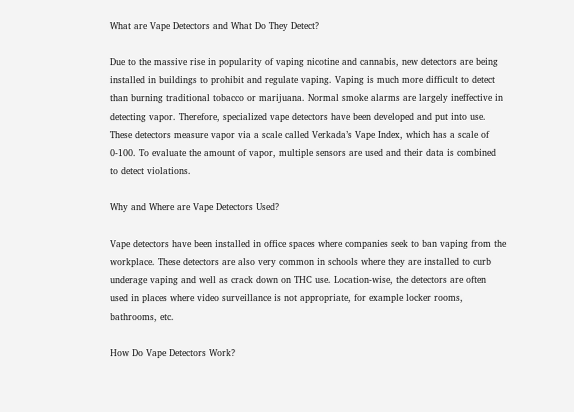What are Vape Detectors and What Do They Detect?

Due to the massive rise in popularity of vaping nicotine and cannabis, new detectors are being installed in buildings to prohibit and regulate vaping. Vaping is much more difficult to detect than burning traditional tobacco or marijuana. Normal smoke alarms are largely ineffective in detecting vapor. Therefore, specialized vape detectors have been developed and put into use. These detectors measure vapor via a scale called Verkada’s Vape Index, which has a scale of 0-100. To evaluate the amount of vapor, multiple sensors are used and their data is combined to detect violations.

Why and Where are Vape Detectors Used?

Vape detectors have been installed in office spaces where companies seek to ban vaping from the workplace. These detectors are also very common in schools where they are installed to curb underage vaping and well as crack down on THC use. Location-wise, the detectors are often used in places where video surveillance is not appropriate, for example locker rooms, bathrooms, etc.

How Do Vape Detectors Work?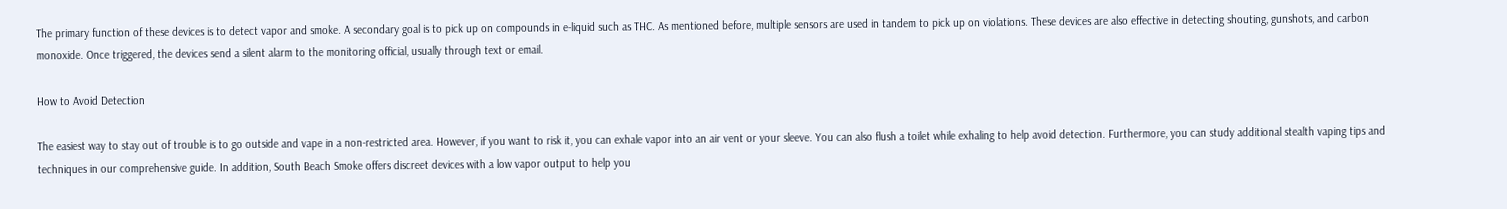The primary function of these devices is to detect vapor and smoke. A secondary goal is to pick up on compounds in e-liquid such as THC. As mentioned before, multiple sensors are used in tandem to pick up on violations. These devices are also effective in detecting shouting, gunshots, and carbon monoxide. Once triggered, the devices send a silent alarm to the monitoring official, usually through text or email.

How to Avoid Detection

The easiest way to stay out of trouble is to go outside and vape in a non-restricted area. However, if you want to risk it, you can exhale vapor into an air vent or your sleeve. You can also flush a toilet while exhaling to help avoid detection. Furthermore, you can study additional stealth vaping tips and techniques in our comprehensive guide. In addition, South Beach Smoke offers discreet devices with a low vapor output to help you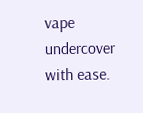vape undercover with ease.